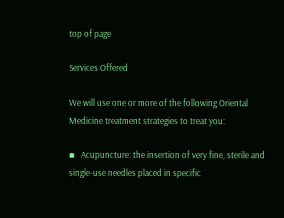top of page

Services Offered

We will use one or more of the following Oriental Medicine treatment strategies to treat you:

▪   Acupuncture: the insertion of very fine, sterile and single-use needles placed in specific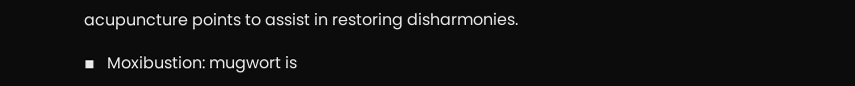acupuncture points to assist in restoring disharmonies.

▪   Moxibustion: mugwort is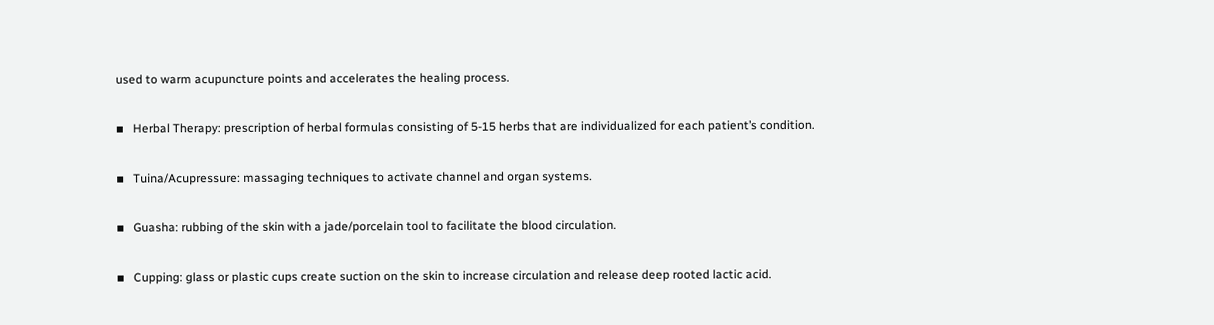used to warm acupuncture points and accelerates the healing process.

▪   Herbal Therapy: prescription of herbal formulas consisting of 5-15 herbs that are individualized for each patient’s condition.

▪   Tuina/Acupressure: massaging techniques to activate channel and organ systems.

▪   Guasha: rubbing of the skin with a jade/porcelain tool to facilitate the blood circulation.

▪   Cupping: glass or plastic cups create suction on the skin to increase circulation and release deep rooted lactic acid.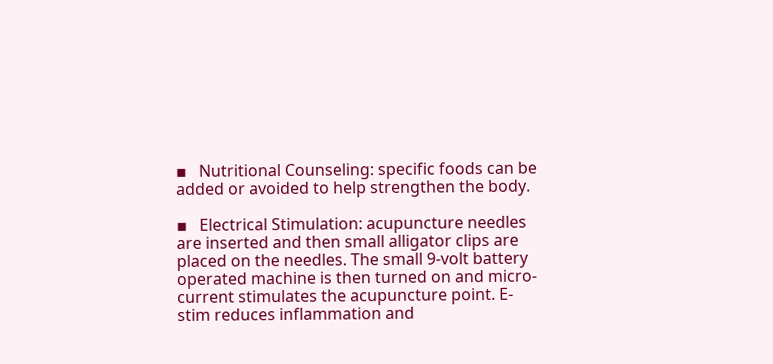▪   Nutritional Counseling: specific foods can be added or avoided to help strengthen the body.

▪   Electrical Stimulation: acupuncture needles are inserted and then small alligator clips are placed on the needles. The small 9-volt battery operated machine is then turned on and micro-current stimulates the acupuncture point. E-stim reduces inflammation and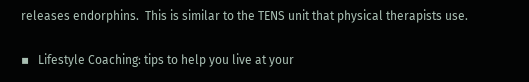releases endorphins.  This is similar to the TENS unit that physical therapists use.

▪   Lifestyle Coaching: tips to help you live at your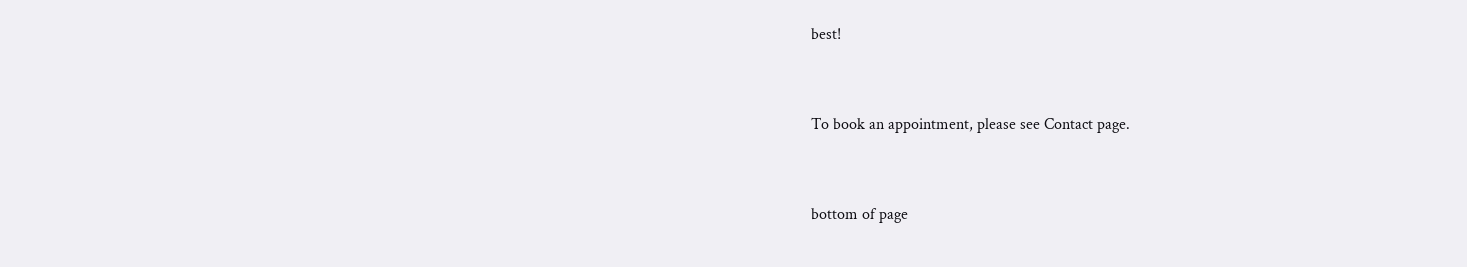best!




To book an appointment, please see Contact page.




bottom of page